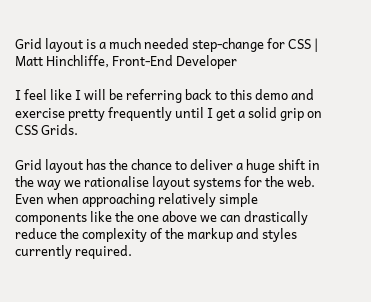Grid layout is a much needed step-change for CSS | Matt Hinchliffe, Front-End Developer

I feel like I will be referring back to this demo and exercise pretty frequently until I get a solid grip on CSS Grids.

Grid layout has the chance to deliver a huge shift in the way we rationalise layout systems for the web. Even when approaching relatively simple components like the one above we can drastically reduce the complexity of the markup and styles currently required.